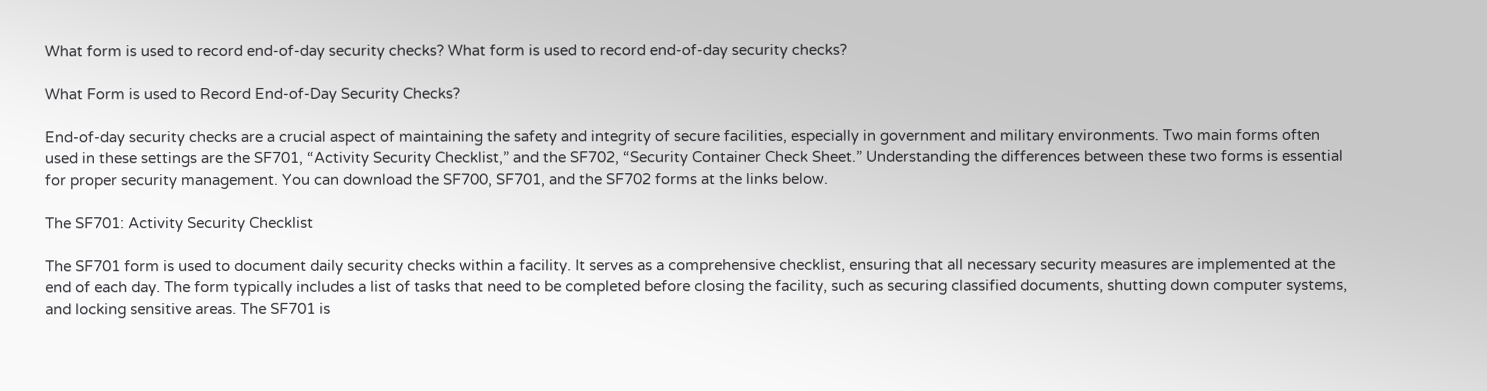What form is used to record end-of-day security checks? What form is used to record end-of-day security checks?

What Form is used to Record End-of-Day Security Checks?

End-of-day security checks are a crucial aspect of maintaining the safety and integrity of secure facilities, especially in government and military environments. Two main forms often used in these settings are the SF701, “Activity Security Checklist,” and the SF702, “Security Container Check Sheet.” Understanding the differences between these two forms is essential for proper security management. You can download the SF700, SF701, and the SF702 forms at the links below.

The SF701: Activity Security Checklist

The SF701 form is used to document daily security checks within a facility. It serves as a comprehensive checklist, ensuring that all necessary security measures are implemented at the end of each day. The form typically includes a list of tasks that need to be completed before closing the facility, such as securing classified documents, shutting down computer systems, and locking sensitive areas. The SF701 is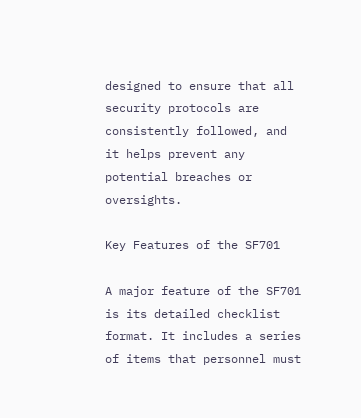designed to ensure that all security protocols are consistently followed, and it helps prevent any potential breaches or oversights.

Key Features of the SF701

A major feature of the SF701 is its detailed checklist format. It includes a series of items that personnel must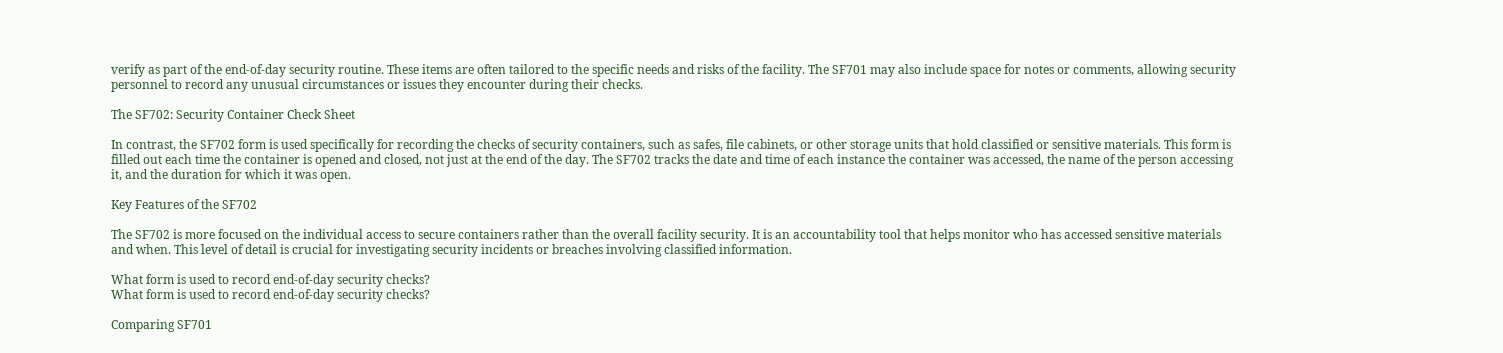verify as part of the end-of-day security routine. These items are often tailored to the specific needs and risks of the facility. The SF701 may also include space for notes or comments, allowing security personnel to record any unusual circumstances or issues they encounter during their checks.

The SF702: Security Container Check Sheet

In contrast, the SF702 form is used specifically for recording the checks of security containers, such as safes, file cabinets, or other storage units that hold classified or sensitive materials. This form is filled out each time the container is opened and closed, not just at the end of the day. The SF702 tracks the date and time of each instance the container was accessed, the name of the person accessing it, and the duration for which it was open.

Key Features of the SF702

The SF702 is more focused on the individual access to secure containers rather than the overall facility security. It is an accountability tool that helps monitor who has accessed sensitive materials and when. This level of detail is crucial for investigating security incidents or breaches involving classified information.

What form is used to record end-of-day security checks?
What form is used to record end-of-day security checks?

Comparing SF701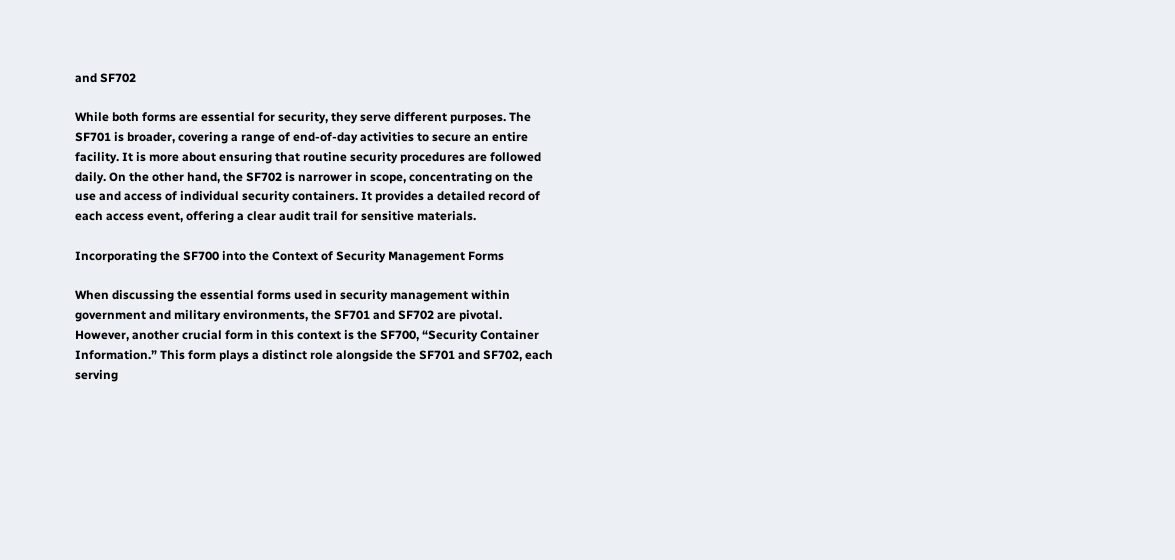and SF702

While both forms are essential for security, they serve different purposes. The SF701 is broader, covering a range of end-of-day activities to secure an entire facility. It is more about ensuring that routine security procedures are followed daily. On the other hand, the SF702 is narrower in scope, concentrating on the use and access of individual security containers. It provides a detailed record of each access event, offering a clear audit trail for sensitive materials.

Incorporating the SF700 into the Context of Security Management Forms

When discussing the essential forms used in security management within government and military environments, the SF701 and SF702 are pivotal. However, another crucial form in this context is the SF700, “Security Container Information.” This form plays a distinct role alongside the SF701 and SF702, each serving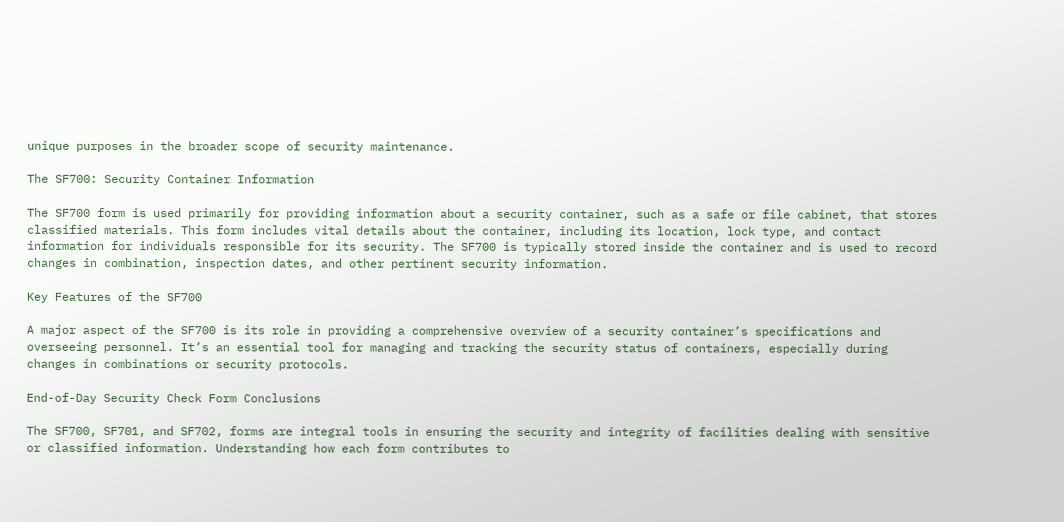unique purposes in the broader scope of security maintenance.

The SF700: Security Container Information

The SF700 form is used primarily for providing information about a security container, such as a safe or file cabinet, that stores classified materials. This form includes vital details about the container, including its location, lock type, and contact information for individuals responsible for its security. The SF700 is typically stored inside the container and is used to record changes in combination, inspection dates, and other pertinent security information.

Key Features of the SF700

A major aspect of the SF700 is its role in providing a comprehensive overview of a security container’s specifications and overseeing personnel. It’s an essential tool for managing and tracking the security status of containers, especially during changes in combinations or security protocols.

End-of-Day Security Check Form Conclusions

The SF700, SF701, and SF702, forms are integral tools in ensuring the security and integrity of facilities dealing with sensitive or classified information. Understanding how each form contributes to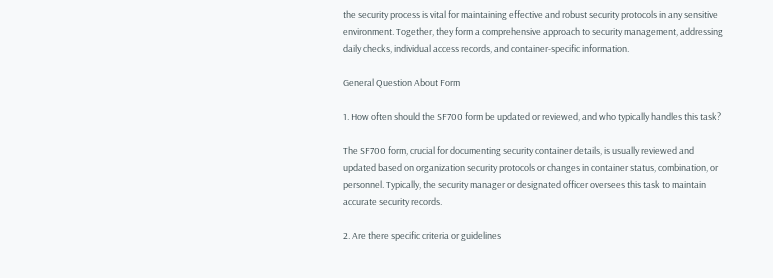the security process is vital for maintaining effective and robust security protocols in any sensitive environment. Together, they form a comprehensive approach to security management, addressing daily checks, individual access records, and container-specific information.

General Question About Form

1. How often should the SF700 form be updated or reviewed, and who typically handles this task?

The SF700 form, crucial for documenting security container details, is usually reviewed and updated based on organization security protocols or changes in container status, combination, or personnel. Typically, the security manager or designated officer oversees this task to maintain accurate security records.

2. Are there specific criteria or guidelines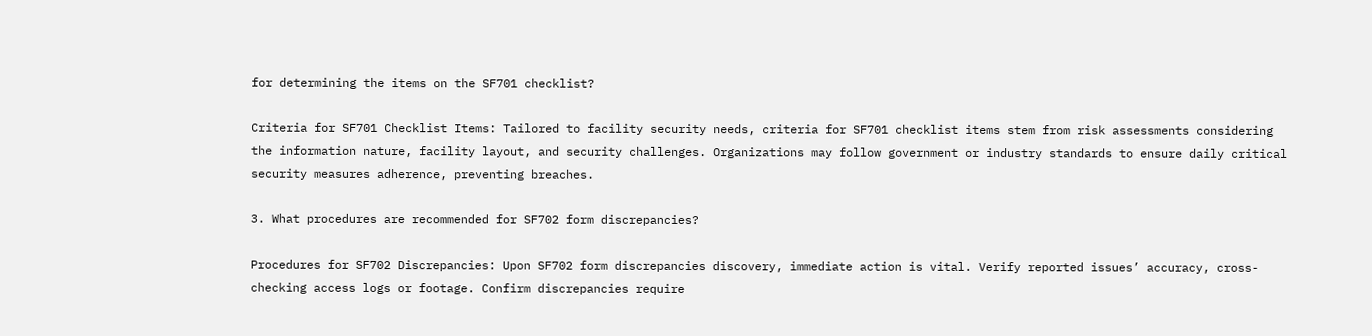for determining the items on the SF701 checklist?

Criteria for SF701 Checklist Items: Tailored to facility security needs, criteria for SF701 checklist items stem from risk assessments considering the information nature, facility layout, and security challenges. Organizations may follow government or industry standards to ensure daily critical security measures adherence, preventing breaches.

3. What procedures are recommended for SF702 form discrepancies?

Procedures for SF702 Discrepancies: Upon SF702 form discrepancies discovery, immediate action is vital. Verify reported issues’ accuracy, cross-checking access logs or footage. Confirm discrepancies require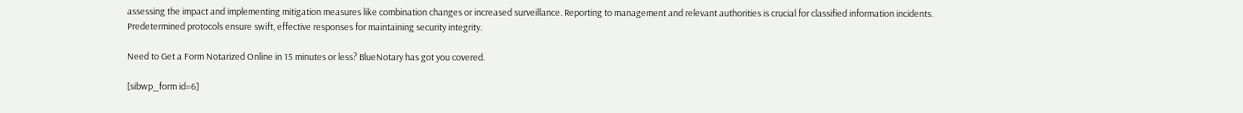assessing the impact and implementing mitigation measures like combination changes or increased surveillance. Reporting to management and relevant authorities is crucial for classified information incidents. Predetermined protocols ensure swift, effective responses for maintaining security integrity.

Need to Get a Form Notarized Online in 15 minutes or less? BlueNotary has got you covered.

[sibwp_form id=6]